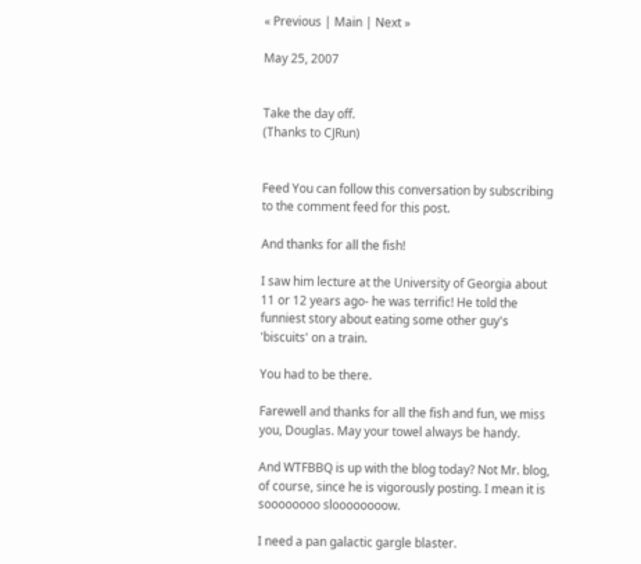« Previous | Main | Next »

May 25, 2007


Take the day off.
(Thanks to CJRun)


Feed You can follow this conversation by subscribing to the comment feed for this post.

And thanks for all the fish!

I saw him lecture at the University of Georgia about 11 or 12 years ago- he was terrific! He told the funniest story about eating some other guy's 'biscuits' on a train.

You had to be there.

Farewell and thanks for all the fish and fun, we miss you, Douglas. May your towel always be handy.

And WTFBBQ is up with the blog today? Not Mr. blog, of course, since he is vigorously posting. I mean it is soooooooo sloooooooow.

I need a pan galactic gargle blaster.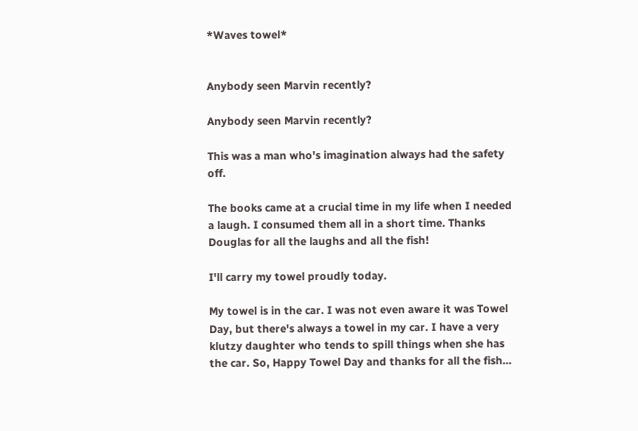*Waves towel*


Anybody seen Marvin recently?

Anybody seen Marvin recently?

This was a man who's imagination always had the safety off.

The books came at a crucial time in my life when I needed a laugh. I consumed them all in a short time. Thanks Douglas for all the laughs and all the fish!

I'll carry my towel proudly today.

My towel is in the car. I was not even aware it was Towel Day, but there's always a towel in my car. I have a very klutzy daughter who tends to spill things when she has the car. So, Happy Towel Day and thanks for all the fish...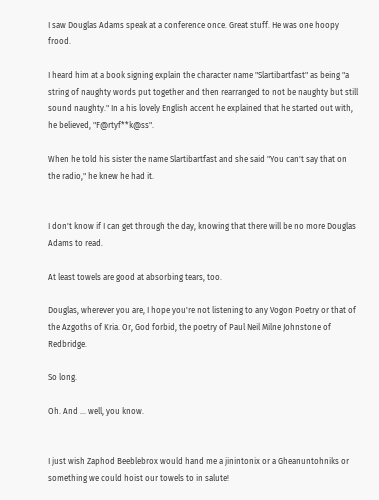I saw Douglas Adams speak at a conference once. Great stuff. He was one hoopy frood.

I heard him at a book signing explain the character name "Slartibartfast" as being "a string of naughty words put together and then rearranged to not be naughty but still sound naughty." In a his lovely English accent he explained that he started out with, he believed, "F@rtyf**k@ss".

When he told his sister the name Slartibartfast and she said "You can't say that on the radio," he knew he had it.


I don't know if I can get through the day, knowing that there will be no more Douglas Adams to read.

At least towels are good at absorbing tears, too.

Douglas, wherever you are, I hope you're not listening to any Vogon Poetry or that of the Azgoths of Kria. Or, God forbid, the poetry of Paul Neil Milne Johnstone of Redbridge.

So long.

Oh. And ... well, you know.


I just wish Zaphod Beeblebrox would hand me a jinintonix or a Gheanuntohniks or something we could hoist our towels to in salute!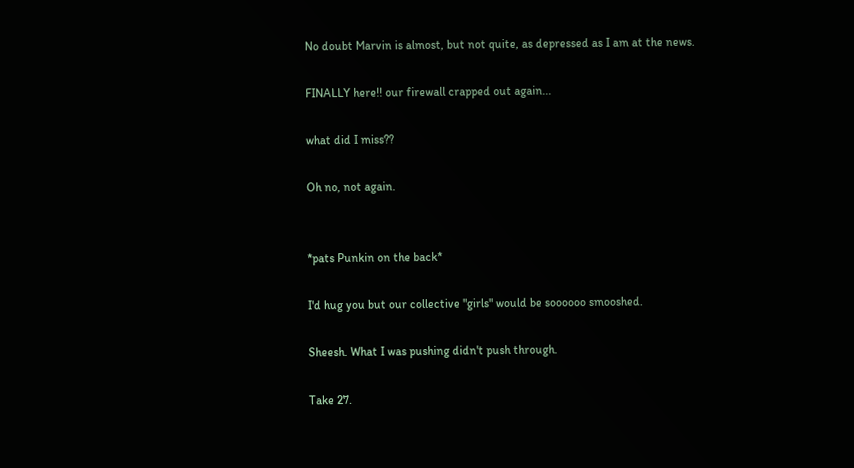No doubt Marvin is almost, but not quite, as depressed as I am at the news.

FINALLY here!! our firewall crapped out again...

what did I miss??

Oh no, not again.


*pats Punkin on the back*

I'd hug you but our collective "girls" would be soooooo smooshed.

Sheesh. What I was pushing didn't push through.

Take 27.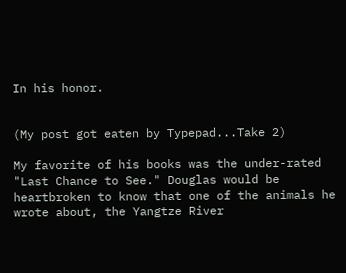In his honor.


(My post got eaten by Typepad...Take 2)

My favorite of his books was the under-rated "Last Chance to See." Douglas would be heartbroken to know that one of the animals he wrote about, the Yangtze River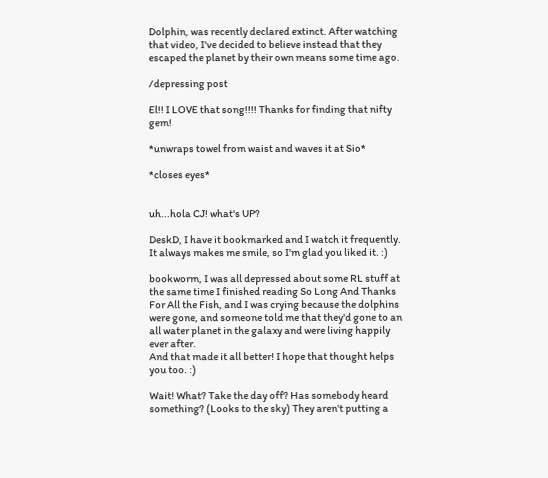Dolphin, was recently declared extinct. After watching that video, I've decided to believe instead that they escaped the planet by their own means some time ago.

/depressing post

El!! I LOVE that song!!!! Thanks for finding that nifty gem!

*unwraps towel from waist and waves it at Sio*

*closes eyes*


uh...hola CJ! what's UP?

DeskD, I have it bookmarked and I watch it frequently. It always makes me smile, so I'm glad you liked it. :)

bookworm, I was all depressed about some RL stuff at the same time I finished reading So Long And Thanks For All the Fish, and I was crying because the dolphins were gone, and someone told me that they'd gone to an all water planet in the galaxy and were living happily ever after.
And that made it all better! I hope that thought helps you too. :)

Wait! What? Take the day off? Has somebody heard something? (Looks to the sky) They aren't putting a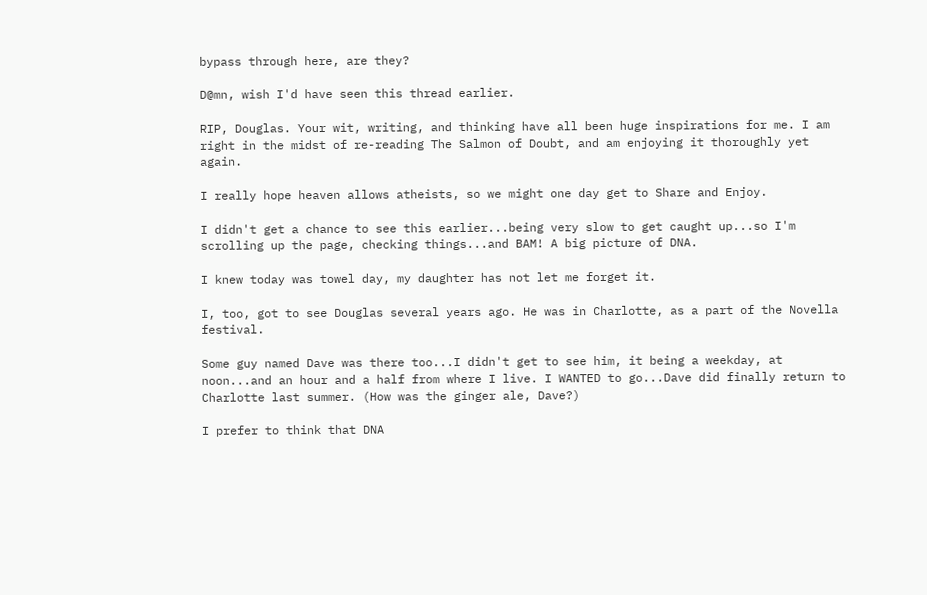bypass through here, are they?

D@mn, wish I'd have seen this thread earlier.

RIP, Douglas. Your wit, writing, and thinking have all been huge inspirations for me. I am right in the midst of re-reading The Salmon of Doubt, and am enjoying it thoroughly yet again.

I really hope heaven allows atheists, so we might one day get to Share and Enjoy.

I didn't get a chance to see this earlier...being very slow to get caught up...so I'm scrolling up the page, checking things...and BAM! A big picture of DNA.

I knew today was towel day, my daughter has not let me forget it.

I, too, got to see Douglas several years ago. He was in Charlotte, as a part of the Novella festival.

Some guy named Dave was there too...I didn't get to see him, it being a weekday, at noon...and an hour and a half from where I live. I WANTED to go...Dave did finally return to Charlotte last summer. (How was the ginger ale, Dave?)

I prefer to think that DNA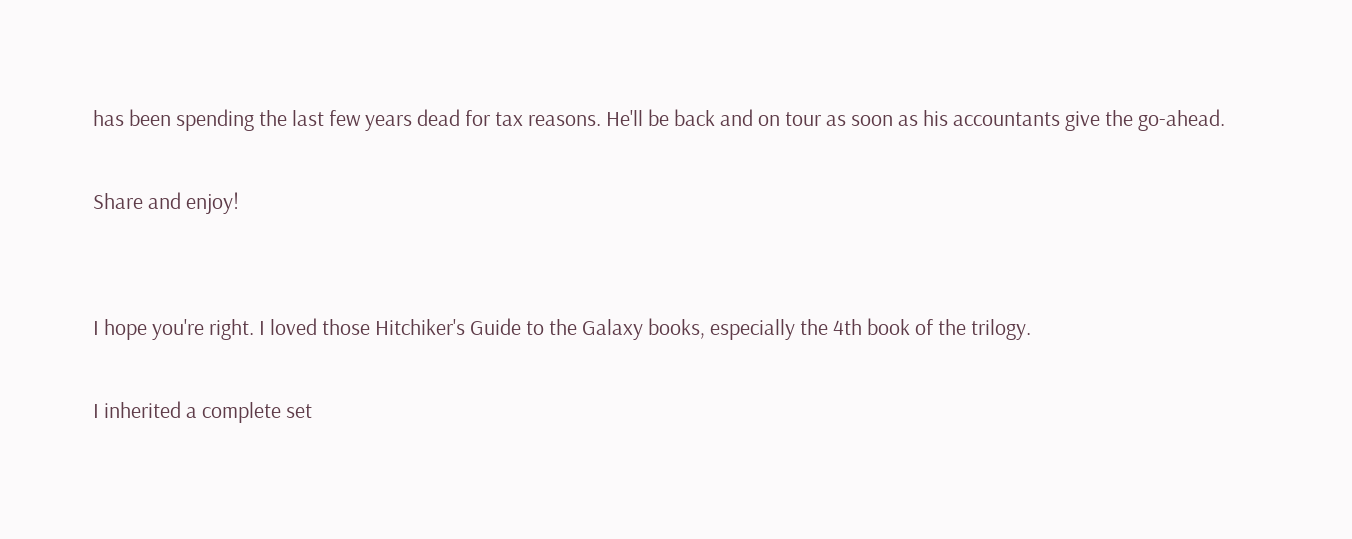has been spending the last few years dead for tax reasons. He'll be back and on tour as soon as his accountants give the go-ahead.

Share and enjoy!


I hope you're right. I loved those Hitchiker's Guide to the Galaxy books, especially the 4th book of the trilogy.

I inherited a complete set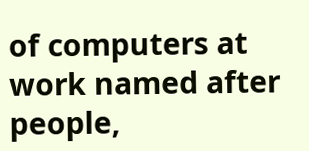of computers at work named after people,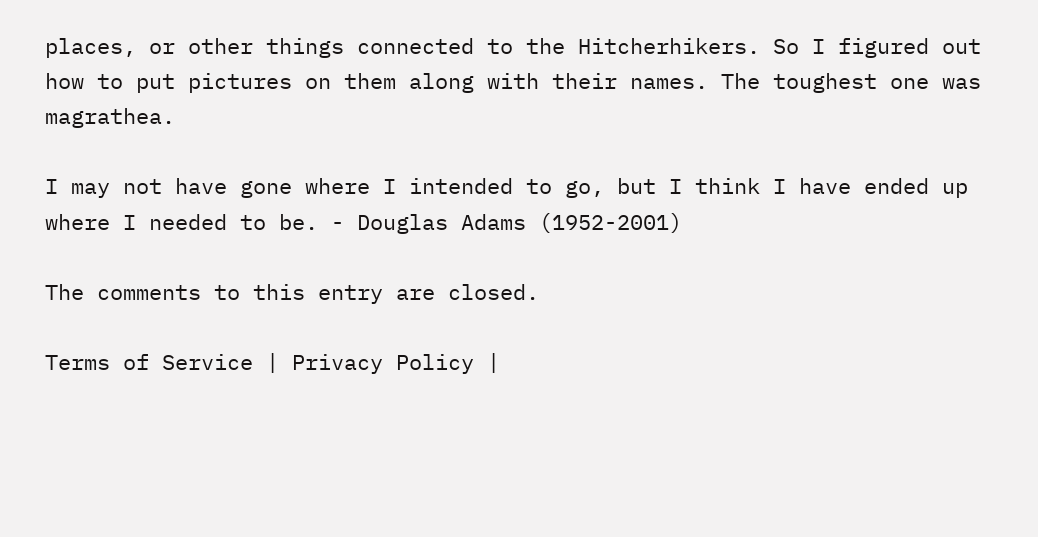places, or other things connected to the Hitcherhikers. So I figured out how to put pictures on them along with their names. The toughest one was magrathea.

I may not have gone where I intended to go, but I think I have ended up where I needed to be. - Douglas Adams (1952-2001)

The comments to this entry are closed.

Terms of Service | Privacy Policy |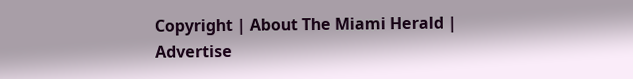Copyright | About The Miami Herald | Advertise